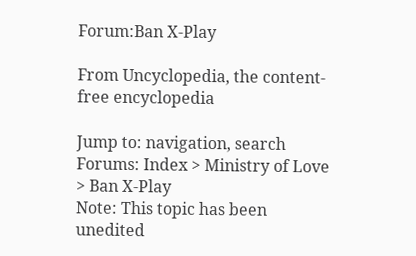Forum:Ban X-Play

From Uncyclopedia, the content-free encyclopedia

Jump to: navigation, search
Forums: Index > Ministry of Love > Ban X-Play
Note: This topic has been unedited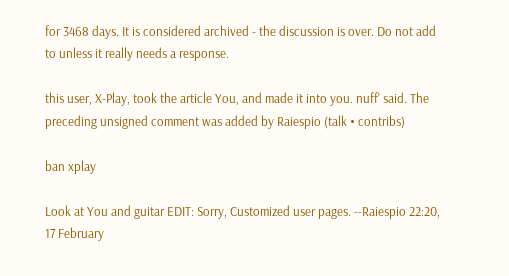for 3468 days. It is considered archived - the discussion is over. Do not add to unless it really needs a response.

this user, X-Play, took the article You, and made it into you. nuff' said. The preceding unsigned comment was added by Raiespio (talk • contribs)

ban xplay

Look at You and guitar EDIT: Sorry, Customized user pages. --Raiespio 22:20, 17 February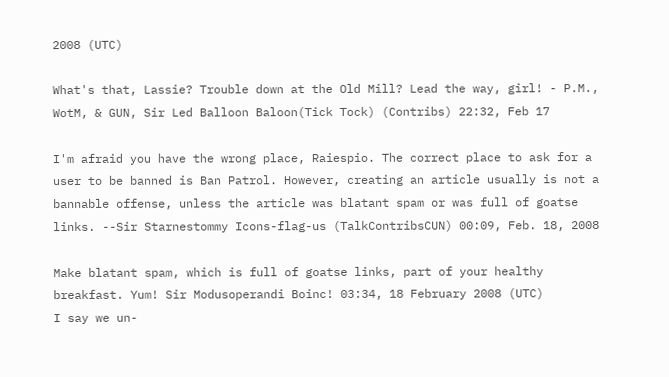2008 (UTC)

What's that, Lassie? Trouble down at the Old Mill? Lead the way, girl! - P.M., WotM, & GUN, Sir Led Balloon Baloon(Tick Tock) (Contribs) 22:32, Feb 17

I'm afraid you have the wrong place, Raiespio. The correct place to ask for a user to be banned is Ban Patrol. However, creating an article usually is not a bannable offense, unless the article was blatant spam or was full of goatse links. --Sir Starnestommy Icons-flag-us (TalkContribsCUN) 00:09, Feb. 18, 2008

Make blatant spam, which is full of goatse links, part of your healthy breakfast. Yum! Sir Modusoperandi Boinc! 03:34, 18 February 2008 (UTC)
I say we un-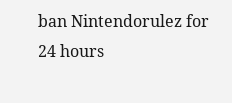ban Nintendorulez for 24 hours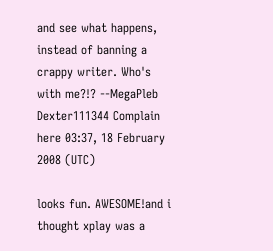and see what happens, instead of banning a crappy writer. Who's with me?!? --MegaPleb Dexter111344 Complain here 03:37, 18 February 2008 (UTC)

looks fun. AWESOME!and i thought xplay was a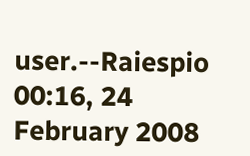user.--Raiespio 00:16, 24 February 2008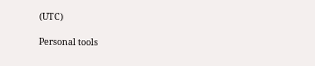(UTC)

Personal tools